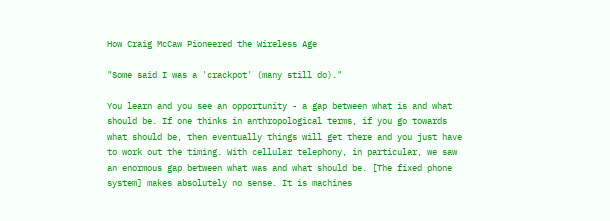How Craig McCaw Pioneered the Wireless Age

"Some said I was a 'crackpot' (many still do)."

You learn and you see an opportunity - a gap between what is and what should be. If one thinks in anthropological terms, if you go towards what should be, then eventually things will get there and you just have to work out the timing. With cellular telephony, in particular, we saw an enormous gap between what was and what should be. [The fixed phone system] makes absolutely no sense. It is machines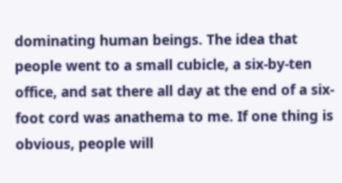dominating human beings. The idea that people went to a small cubicle, a six-by-ten office, and sat there all day at the end of a six-foot cord was anathema to me. If one thing is obvious, people will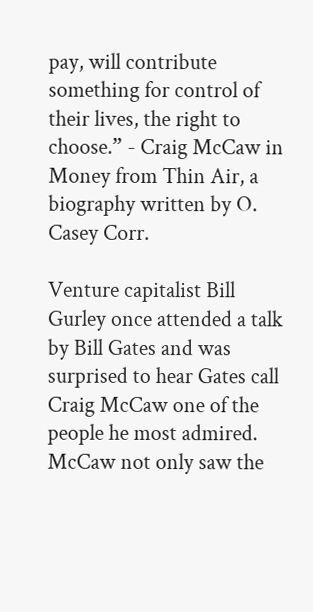pay, will contribute something for control of their lives, the right to choose.” - Craig McCaw in Money from Thin Air, a biography written by O. Casey Corr.

Venture capitalist Bill Gurley once attended a talk by Bill Gates and was surprised to hear Gates call Craig McCaw one of the people he most admired. McCaw not only saw the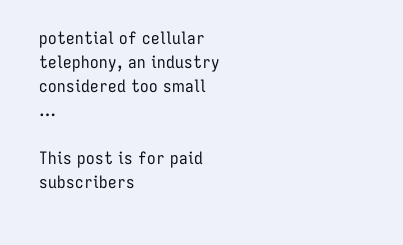potential of cellular telephony, an industry considered too small …

This post is for paid subscribers